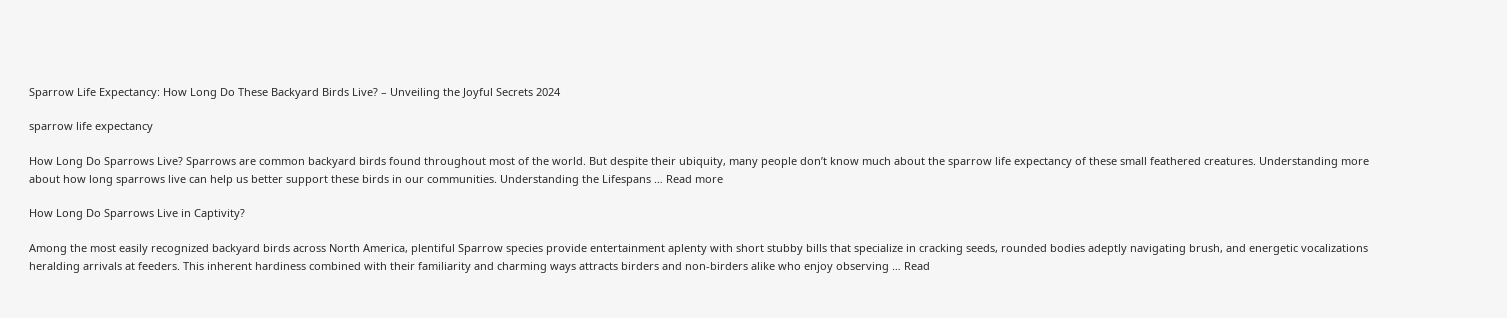Sparrow Life Expectancy: How Long Do These Backyard Birds Live? – Unveiling the Joyful Secrets 2024

sparrow life expectancy

How Long Do Sparrows Live? Sparrows are common backyard birds found throughout most of the world. But despite their ubiquity, many people don’t know much about the sparrow life expectancy of these small feathered creatures. Understanding more about how long sparrows live can help us better support these birds in our communities. Understanding the Lifespans … Read more

How Long Do Sparrows Live in Captivity?

Among the most easily recognized backyard birds across North America, plentiful Sparrow species provide entertainment aplenty with short stubby bills that specialize in cracking seeds, rounded bodies adeptly navigating brush, and energetic vocalizations heralding arrivals at feeders. This inherent hardiness combined with their familiarity and charming ways attracts birders and non-birders alike who enjoy observing … Read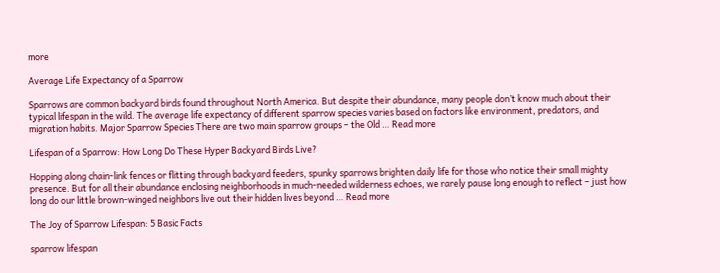more

Average Life Expectancy of a Sparrow

Sparrows are common backyard birds found throughout North America. But despite their abundance, many people don’t know much about their typical lifespan in the wild. The average life expectancy of different sparrow species varies based on factors like environment, predators, and migration habits. Major Sparrow Species There are two main sparrow groups – the Old … Read more

Lifespan of a Sparrow: How Long Do These Hyper Backyard Birds Live?

Hopping along chain-link fences or flitting through backyard feeders, spunky sparrows brighten daily life for those who notice their small mighty presence. But for all their abundance enclosing neighborhoods in much-needed wilderness echoes, we rarely pause long enough to reflect – just how long do our little brown-winged neighbors live out their hidden lives beyond … Read more

The Joy of Sparrow Lifespan: 5 Basic Facts

sparrow lifespan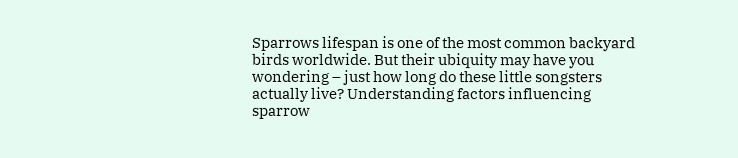Sparrows lifespan is one of the most common backyard birds worldwide. But their ubiquity may have you wondering – just how long do these little songsters actually live? Understanding factors influencing sparrow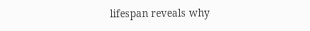lifespan reveals why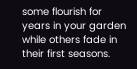some flourish for years in your garden while others fade in their first seasons.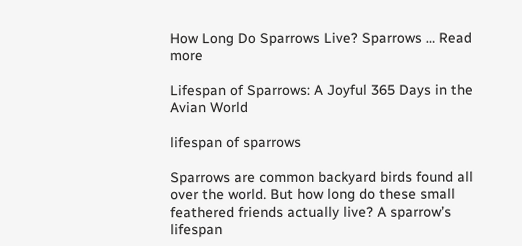How Long Do Sparrows Live? Sparrows … Read more

Lifespan of Sparrows: A Joyful 365 Days in the Avian World

lifespan of sparrows

Sparrows are common backyard birds found all over the world. But how long do these small feathered friends actually live? A sparrow’s lifespan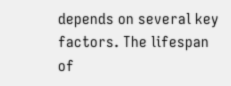depends on several key factors. The lifespan of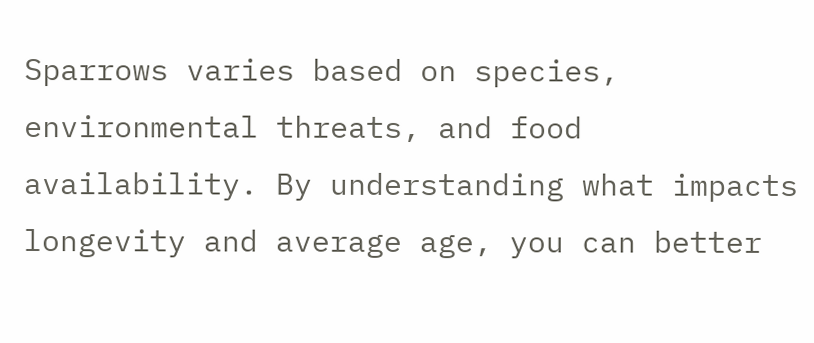Sparrows varies based on species, environmental threats, and food availability. By understanding what impacts longevity and average age, you can better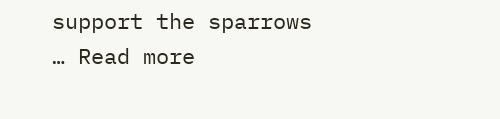support the sparrows … Read more